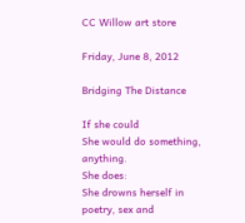CC Willow art store

Friday, June 8, 2012

Bridging The Distance

If she could
She would do something, anything.
She does:
She drowns herself in poetry, sex and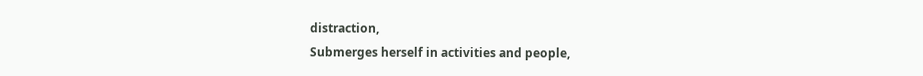distraction,
Submerges herself in activities and people,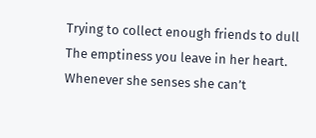Trying to collect enough friends to dull
The emptiness you leave in her heart.
Whenever she senses she can’t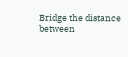Bridge the distance between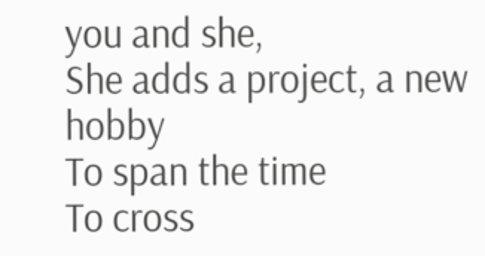you and she,
She adds a project, a new hobby
To span the time
To cross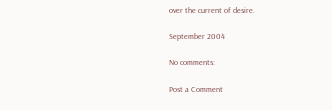over the current of desire.

September 2004

No comments:

Post a Comment